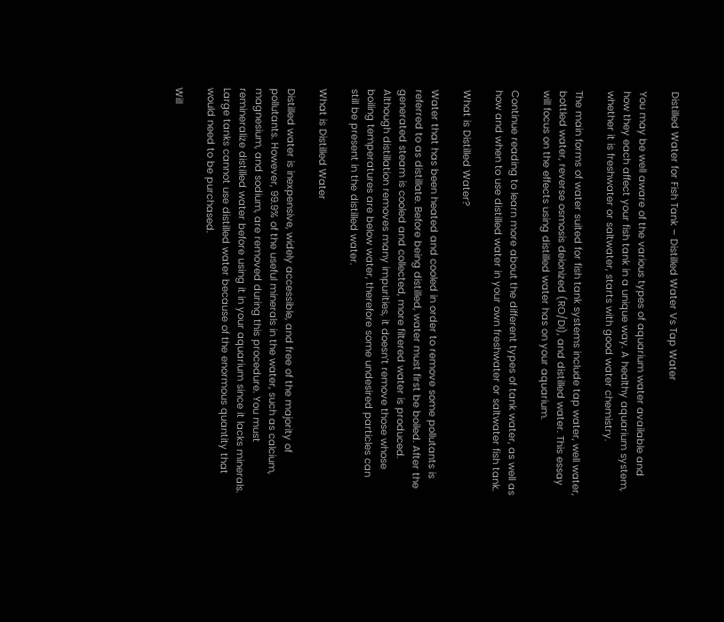Distilled Water for Fish Tank – Distilled Water Vs Tap Water

You may be well aware of the various types of aquarium water available and how they each affect your fish tank in a unique way. A healthy aquarium system, whether it is freshwater or saltwater, starts with good water chemistry.

The main forms of water suited for fish tank systems include tap water, well water, bottled water, reverse osmosis deionized (RO/DI), and distilled water. This essay will focus on the effects using distilled water has on your aquarium.

Continue reading to learn more about the different types of tank water, as well as how and when to use distilled water in your own freshwater or saltwater fish tank.

What is Distilled Water?

Water that has been heated and cooled in order to remove some pollutants is referred to as distillate. Before being distilled, water must first be boiled. After the generated steam is cooled and collected, more filtered water is produced. Although distillation removes many impurities, it doesn’t remove those whose boiling temperatures are below water, therefore some undesired particles can still be present in the distilled water.

What is Distilled Water

Distilled water is inexpensive, widely accessible, and free of the majority of pollutants. However, 99.9% of the useful minerals in the water, such as calcium, magnesium, and sodium, are removed during this procedure. You must remineralize distilled water before using it in your aquarium since it lacks minerals. Large tanks cannot use distilled water because of the enormous quantity that would need to be purchased.

Will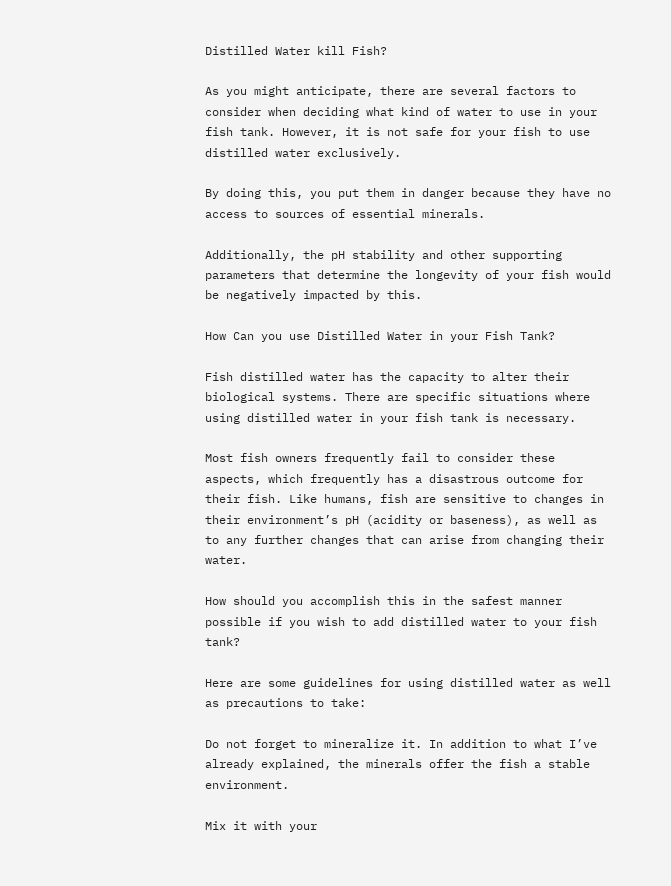Distilled Water kill Fish?

As you might anticipate, there are several factors to consider when deciding what kind of water to use in your fish tank. However, it is not safe for your fish to use distilled water exclusively.

By doing this, you put them in danger because they have no access to sources of essential minerals.

Additionally, the pH stability and other supporting parameters that determine the longevity of your fish would be negatively impacted by this.

How Can you use Distilled Water in your Fish Tank?

Fish distilled water has the capacity to alter their biological systems. There are specific situations where using distilled water in your fish tank is necessary.

Most fish owners frequently fail to consider these aspects, which frequently has a disastrous outcome for their fish. Like humans, fish are sensitive to changes in their environment’s pH (acidity or baseness), as well as to any further changes that can arise from changing their water.

How should you accomplish this in the safest manner possible if you wish to add distilled water to your fish tank?

Here are some guidelines for using distilled water as well as precautions to take:

Do not forget to mineralize it. In addition to what I’ve already explained, the minerals offer the fish a stable environment.

Mix it with your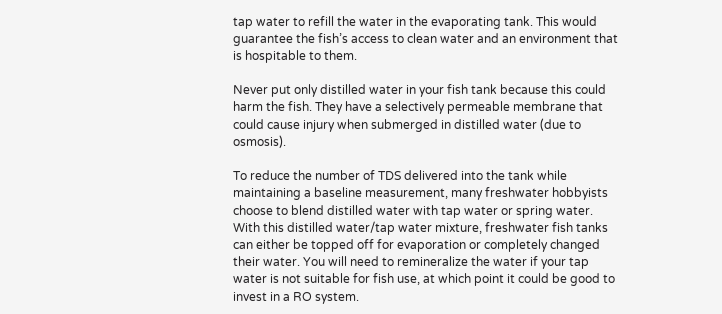tap water to refill the water in the evaporating tank. This would guarantee the fish’s access to clean water and an environment that is hospitable to them.

Never put only distilled water in your fish tank because this could harm the fish. They have a selectively permeable membrane that could cause injury when submerged in distilled water (due to osmosis).

To reduce the number of TDS delivered into the tank while maintaining a baseline measurement, many freshwater hobbyists choose to blend distilled water with tap water or spring water. With this distilled water/tap water mixture, freshwater fish tanks can either be topped off for evaporation or completely changed their water. You will need to remineralize the water if your tap water is not suitable for fish use, at which point it could be good to invest in a RO system.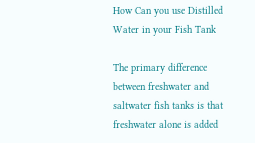How Can you use Distilled Water in your Fish Tank

The primary difference between freshwater and saltwater fish tanks is that freshwater alone is added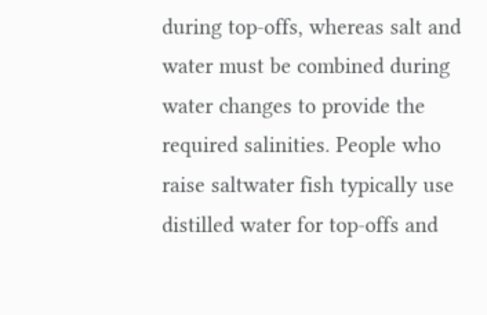during top-offs, whereas salt and water must be combined during water changes to provide the required salinities. People who raise saltwater fish typically use distilled water for top-offs and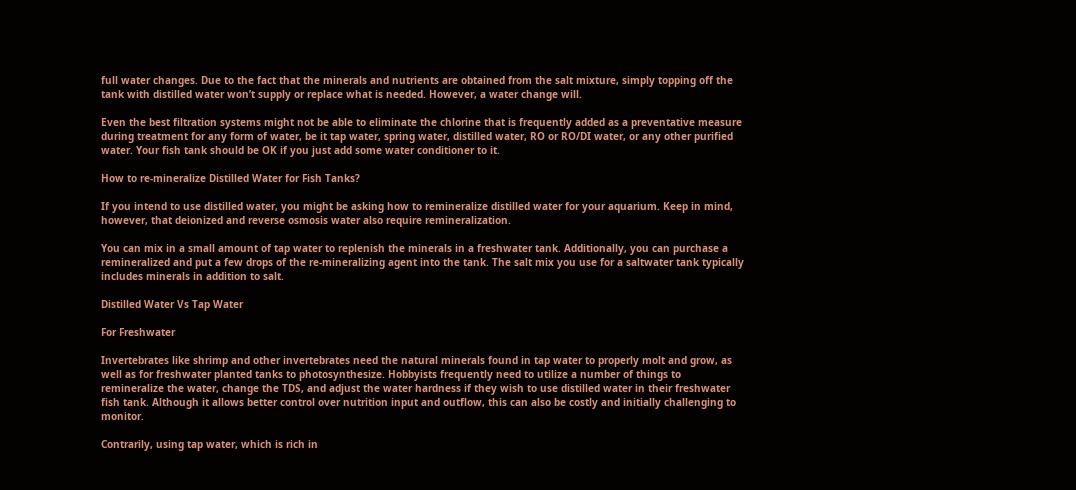full water changes. Due to the fact that the minerals and nutrients are obtained from the salt mixture, simply topping off the tank with distilled water won’t supply or replace what is needed. However, a water change will.

Even the best filtration systems might not be able to eliminate the chlorine that is frequently added as a preventative measure during treatment for any form of water, be it tap water, spring water, distilled water, RO or RO/DI water, or any other purified water. Your fish tank should be OK if you just add some water conditioner to it.

How to re-mineralize Distilled Water for Fish Tanks?

If you intend to use distilled water, you might be asking how to remineralize distilled water for your aquarium. Keep in mind, however, that deionized and reverse osmosis water also require remineralization.

You can mix in a small amount of tap water to replenish the minerals in a freshwater tank. Additionally, you can purchase a remineralized and put a few drops of the re-mineralizing agent into the tank. The salt mix you use for a saltwater tank typically includes minerals in addition to salt.

Distilled Water Vs Tap Water

For Freshwater

Invertebrates like shrimp and other invertebrates need the natural minerals found in tap water to properly molt and grow, as well as for freshwater planted tanks to photosynthesize. Hobbyists frequently need to utilize a number of things to remineralize the water, change the TDS, and adjust the water hardness if they wish to use distilled water in their freshwater fish tank. Although it allows better control over nutrition input and outflow, this can also be costly and initially challenging to monitor.

Contrarily, using tap water, which is rich in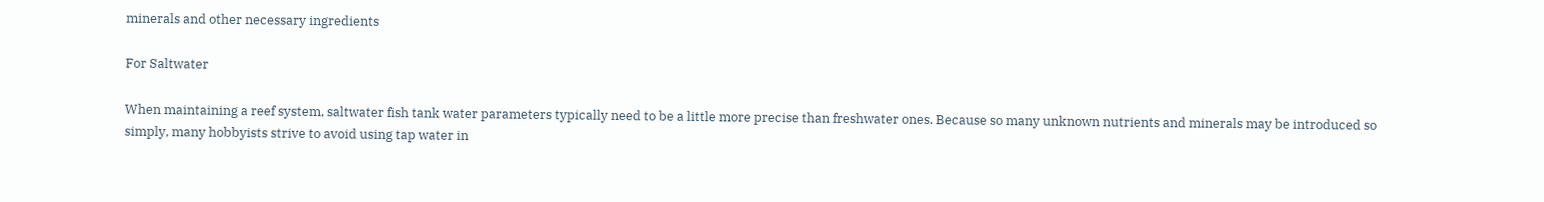minerals and other necessary ingredients

For Saltwater

When maintaining a reef system, saltwater fish tank water parameters typically need to be a little more precise than freshwater ones. Because so many unknown nutrients and minerals may be introduced so simply, many hobbyists strive to avoid using tap water in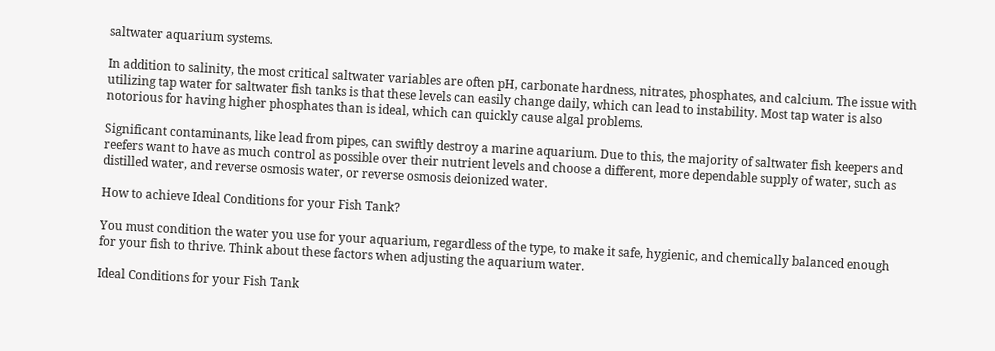saltwater aquarium systems.

In addition to salinity, the most critical saltwater variables are often pH, carbonate hardness, nitrates, phosphates, and calcium. The issue with utilizing tap water for saltwater fish tanks is that these levels can easily change daily, which can lead to instability. Most tap water is also notorious for having higher phosphates than is ideal, which can quickly cause algal problems.

Significant contaminants, like lead from pipes, can swiftly destroy a marine aquarium. Due to this, the majority of saltwater fish keepers and reefers want to have as much control as possible over their nutrient levels and choose a different, more dependable supply of water, such as distilled water, and reverse osmosis water, or reverse osmosis deionized water.

How to achieve Ideal Conditions for your Fish Tank?

You must condition the water you use for your aquarium, regardless of the type, to make it safe, hygienic, and chemically balanced enough for your fish to thrive. Think about these factors when adjusting the aquarium water.

Ideal Conditions for your Fish Tank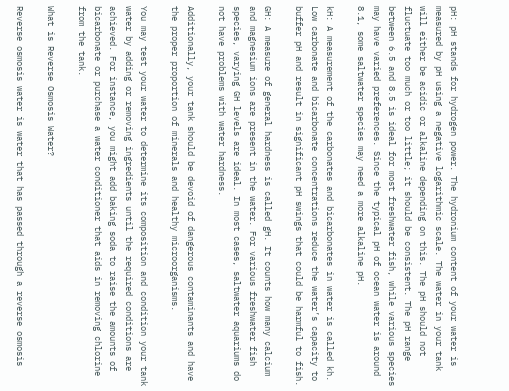pH: pH stands for hydrogen power. The hydronium content of your water is measured by pH using a negative logarithmic scale. The water in your tank will either be acidic or alkaline depending on this. The pH should not fluctuate too much or too little; it should be consistent. The pH range between 6.5 and 8.5 is ideal for most freshwater fish, while various species may have varied preferences. Since the typical pH of ocean water is around 8.1, some saltwater species may need a more alkaline pH.

kH: A measurement of the carbonates and bicarbonates in water is called kh. Low carbonate and bicarbonate concentrations reduce the water’s capacity to buffer pH and result in significant pH swings that could be harmful to fish.

GH: A measure of general hardness is called gH. It counts how many calcium and magnesium ions are present in the water. For various freshwater fish species, varying GH levels are ideal. In most cases, saltwater aquariums do not have problems with water hardness.

Additionally, your tank should be devoid of dangerous contaminants and have the proper proportion of minerals and healthy microorganisms.

You may test your water to determine its composition and condition your tank water by adding or removing ingredients until the required conditions are achieved. For instance, you might add baking soda to raise the amounts of bicarbonate or purchase a water conditioner that aids in removing chlorine from the tank.

What is Reverse Osmosis Water?

Reverse osmosis water is water that has passed through a reverse osmosis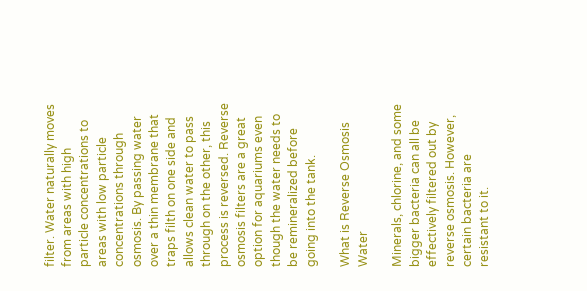filter. Water naturally moves from areas with high particle concentrations to areas with low particle concentrations through osmosis. By passing water over a thin membrane that traps filth on one side and allows clean water to pass through on the other, this process is reversed. Reverse osmosis filters are a great option for aquariums even though the water needs to be remineralized before going into the tank.

What is Reverse Osmosis Water

Minerals, chlorine, and some bigger bacteria can all be effectively filtered out by reverse osmosis. However, certain bacteria are resistant to it.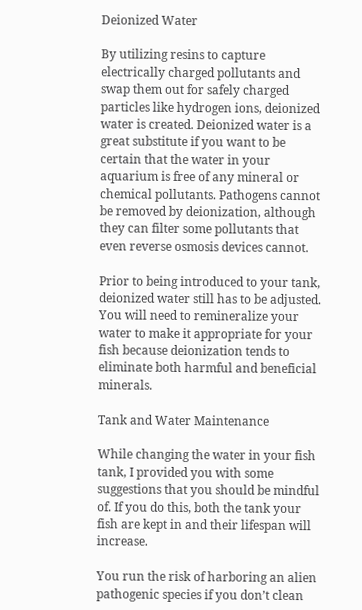Deionized Water

By utilizing resins to capture electrically charged pollutants and swap them out for safely charged particles like hydrogen ions, deionized water is created. Deionized water is a great substitute if you want to be certain that the water in your aquarium is free of any mineral or chemical pollutants. Pathogens cannot be removed by deionization, although they can filter some pollutants that even reverse osmosis devices cannot.

Prior to being introduced to your tank, deionized water still has to be adjusted. You will need to remineralize your water to make it appropriate for your fish because deionization tends to eliminate both harmful and beneficial minerals.

Tank and Water Maintenance

While changing the water in your fish tank, I provided you with some suggestions that you should be mindful of. If you do this, both the tank your fish are kept in and their lifespan will increase.

You run the risk of harboring an alien pathogenic species if you don’t clean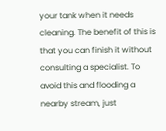your tank when it needs cleaning. The benefit of this is that you can finish it without consulting a specialist. To avoid this and flooding a nearby stream, just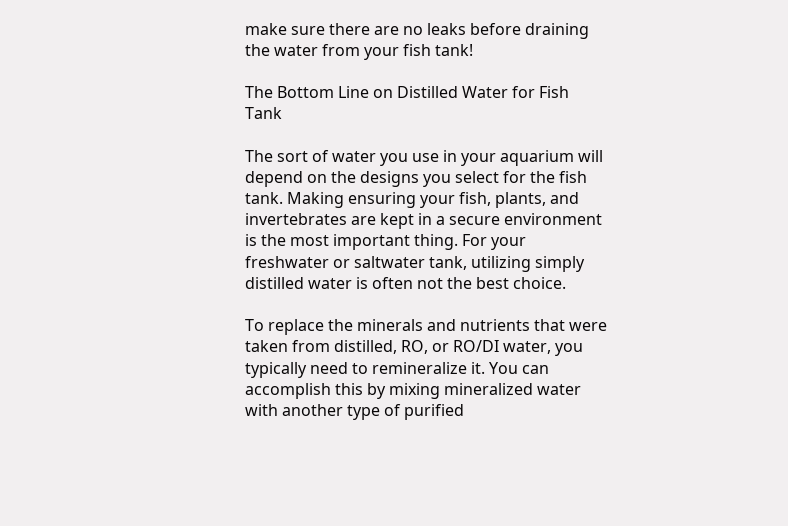make sure there are no leaks before draining the water from your fish tank!

The Bottom Line on Distilled Water for Fish Tank

The sort of water you use in your aquarium will depend on the designs you select for the fish tank. Making ensuring your fish, plants, and invertebrates are kept in a secure environment is the most important thing. For your freshwater or saltwater tank, utilizing simply distilled water is often not the best choice.

To replace the minerals and nutrients that were taken from distilled, RO, or RO/DI water, you typically need to remineralize it. You can accomplish this by mixing mineralized water with another type of purified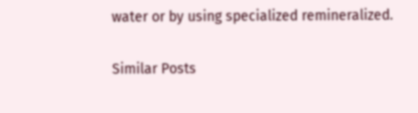water or by using specialized remineralized.

Similar Posts